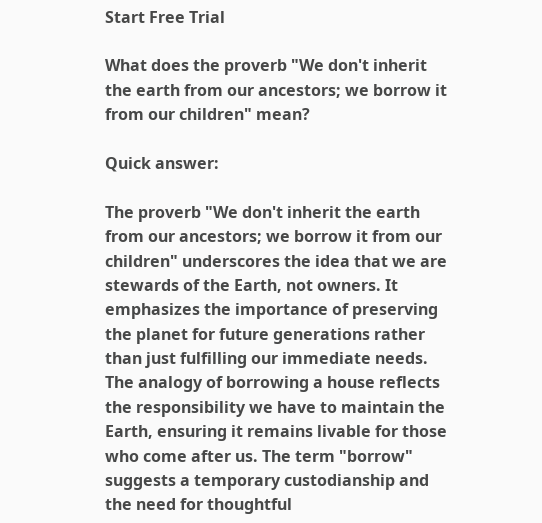Start Free Trial

What does the proverb "We don't inherit the earth from our ancestors; we borrow it from our children" mean?

Quick answer:

The proverb "We don't inherit the earth from our ancestors; we borrow it from our children" underscores the idea that we are stewards of the Earth, not owners. It emphasizes the importance of preserving the planet for future generations rather than just fulfilling our immediate needs. The analogy of borrowing a house reflects the responsibility we have to maintain the Earth, ensuring it remains livable for those who come after us. The term "borrow" suggests a temporary custodianship and the need for thoughtful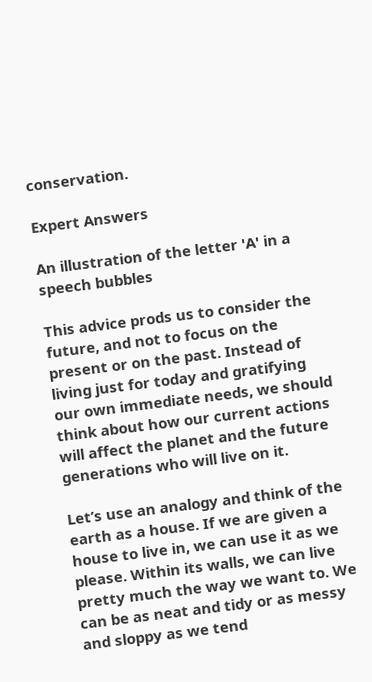conservation.

Expert Answers

An illustration of the letter 'A' in a speech bubbles

This advice prods us to consider the future, and not to focus on the present or on the past. Instead of living just for today and gratifying our own immediate needs, we should think about how our current actions will affect the planet and the future generations who will live on it.

Let’s use an analogy and think of the earth as a house. If we are given a house to live in, we can use it as we please. Within its walls, we can live pretty much the way we want to. We can be as neat and tidy or as messy and sloppy as we tend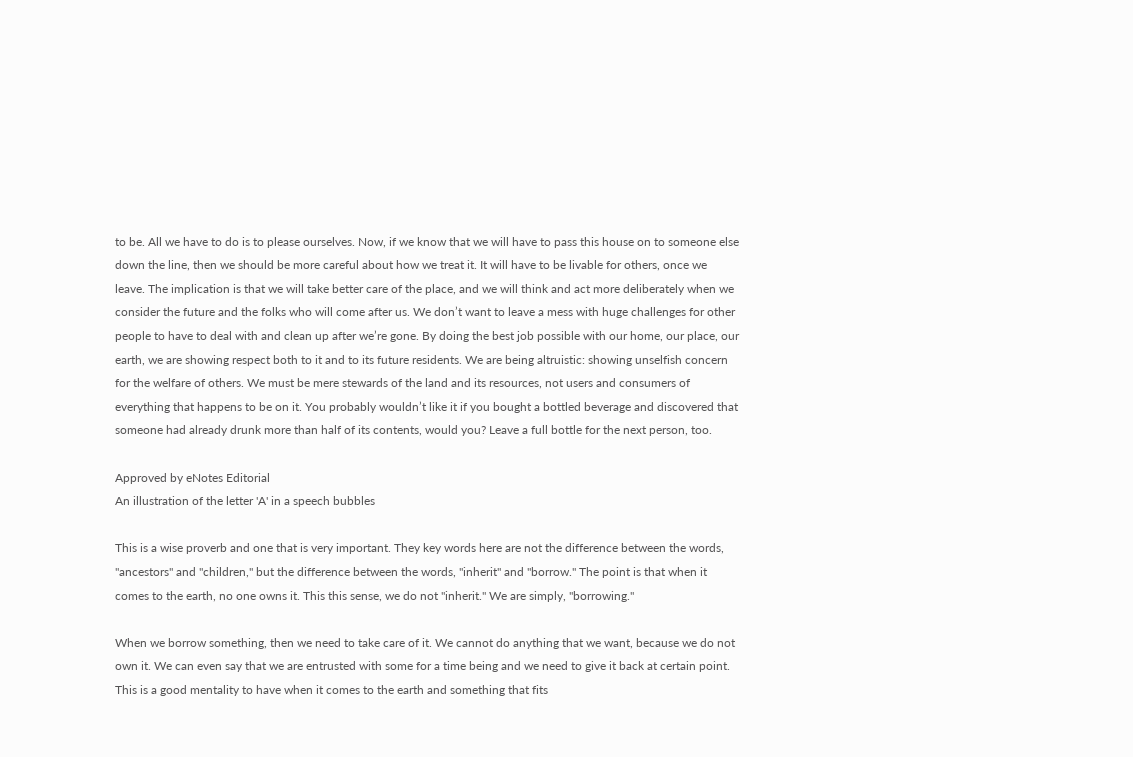to be. All we have to do is to please ourselves. Now, if we know that we will have to pass this house on to someone else down the line, then we should be more careful about how we treat it. It will have to be livable for others, once we leave. The implication is that we will take better care of the place, and we will think and act more deliberately when we consider the future and the folks who will come after us. We don’t want to leave a mess with huge challenges for other people to have to deal with and clean up after we’re gone. By doing the best job possible with our home, our place, our earth, we are showing respect both to it and to its future residents. We are being altruistic: showing unselfish concern for the welfare of others. We must be mere stewards of the land and its resources, not users and consumers of everything that happens to be on it. You probably wouldn’t like it if you bought a bottled beverage and discovered that someone had already drunk more than half of its contents, would you? Leave a full bottle for the next person, too.

Approved by eNotes Editorial
An illustration of the letter 'A' in a speech bubbles

This is a wise proverb and one that is very important. They key words here are not the difference between the words, "ancestors" and "children," but the difference between the words, "inherit" and "borrow." The point is that when it comes to the earth, no one owns it. This this sense, we do not "inherit." We are simply, "borrowing."

When we borrow something, then we need to take care of it. We cannot do anything that we want, because we do not own it. We can even say that we are entrusted with some for a time being and we need to give it back at certain point. This is a good mentality to have when it comes to the earth and something that fits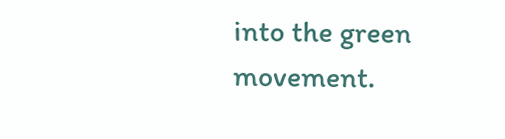into the green movement.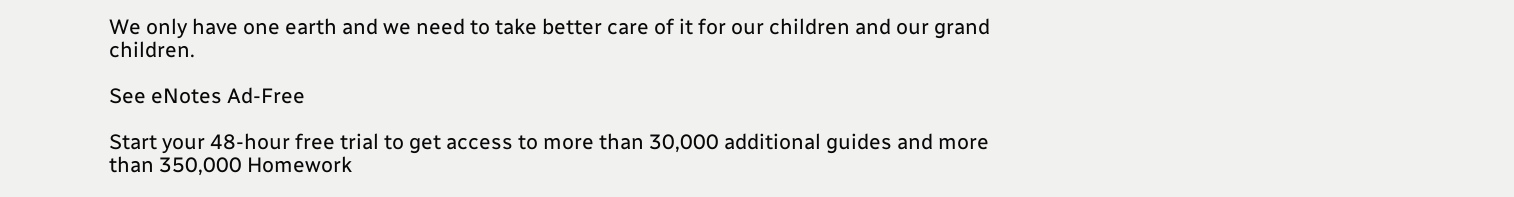We only have one earth and we need to take better care of it for our children and our grand children.

See eNotes Ad-Free

Start your 48-hour free trial to get access to more than 30,000 additional guides and more than 350,000 Homework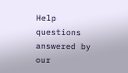Help questions answered by our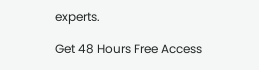experts.

Get 48 Hours Free Access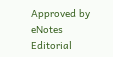Approved by eNotes Editorial